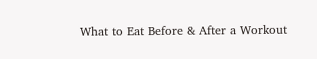What to Eat Before & After a Workout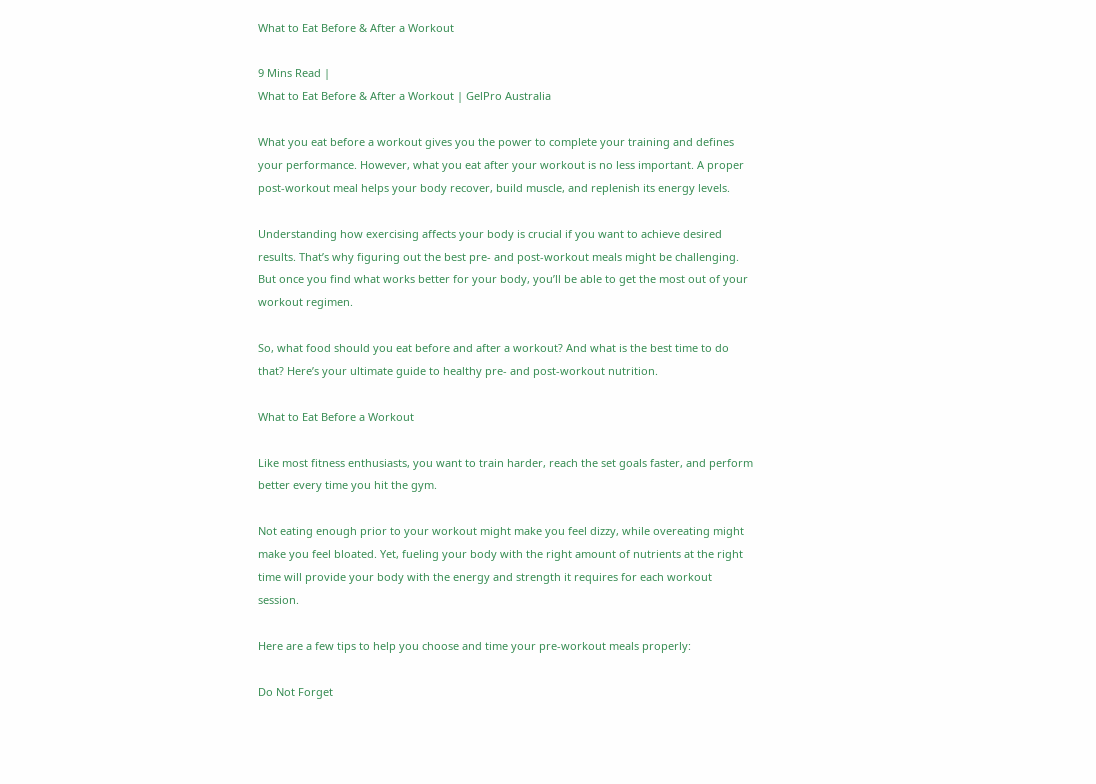What to Eat Before & After a Workout

9 Mins Read |
What to Eat Before & After a Workout | GelPro Australia

What you eat before a workout gives you the power to complete your training and defines your performance. However, what you eat after your workout is no less important. A proper post-workout meal helps your body recover, build muscle, and replenish its energy levels.

Understanding how exercising affects your body is crucial if you want to achieve desired results. That’s why figuring out the best pre- and post-workout meals might be challenging. But once you find what works better for your body, you’ll be able to get the most out of your workout regimen.

So, what food should you eat before and after a workout? And what is the best time to do that? Here’s your ultimate guide to healthy pre- and post-workout nutrition.

What to Eat Before a Workout

Like most fitness enthusiasts, you want to train harder, reach the set goals faster, and perform better every time you hit the gym.

Not eating enough prior to your workout might make you feel dizzy, while overeating might make you feel bloated. Yet, fueling your body with the right amount of nutrients at the right time will provide your body with the energy and strength it requires for each workout session.

Here are a few tips to help you choose and time your pre-workout meals properly:

Do Not Forget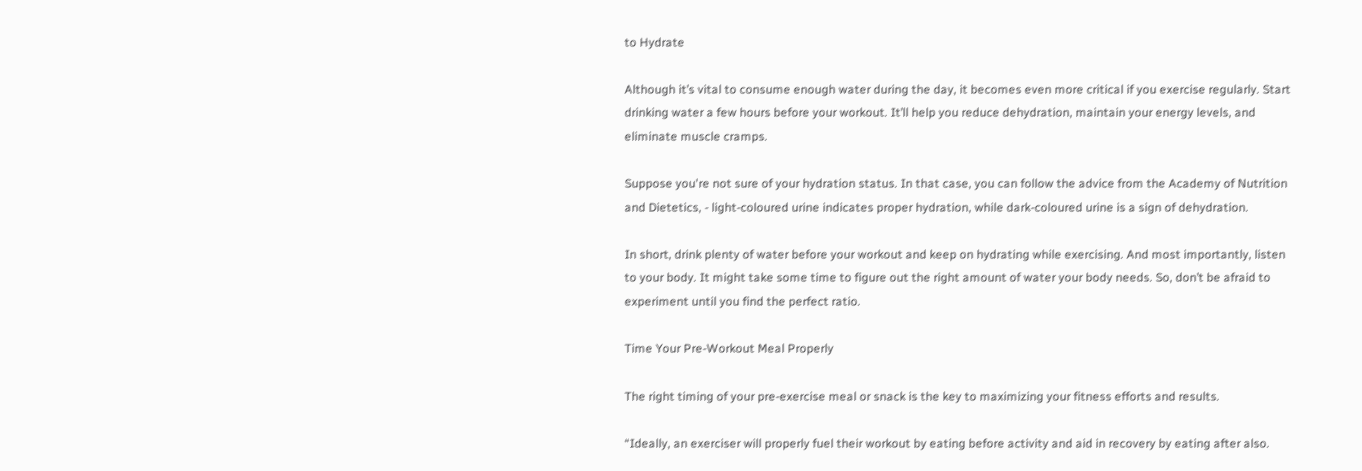to Hydrate

Although it’s vital to consume enough water during the day, it becomes even more critical if you exercise regularly. Start drinking water a few hours before your workout. It’ll help you reduce dehydration, maintain your energy levels, and eliminate muscle cramps.

Suppose you're not sure of your hydration status. In that case, you can follow the advice from the Academy of Nutrition and Dietetics, - light-coloured urine indicates proper hydration, while dark-coloured urine is a sign of dehydration.

In short, drink plenty of water before your workout and keep on hydrating while exercising. And most importantly, listen to your body. It might take some time to figure out the right amount of water your body needs. So, don’t be afraid to experiment until you find the perfect ratio.

Time Your Pre-Workout Meal Properly

The right timing of your pre-exercise meal or snack is the key to maximizing your fitness efforts and results.

“Ideally, an exerciser will properly fuel their workout by eating before activity and aid in recovery by eating after also.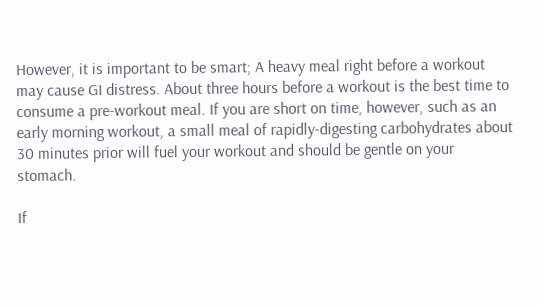However, it is important to be smart; A heavy meal right before a workout may cause GI distress. About three hours before a workout is the best time to consume a pre-workout meal. If you are short on time, however, such as an early morning workout, a small meal of rapidly-digesting carbohydrates about 30 minutes prior will fuel your workout and should be gentle on your stomach.

If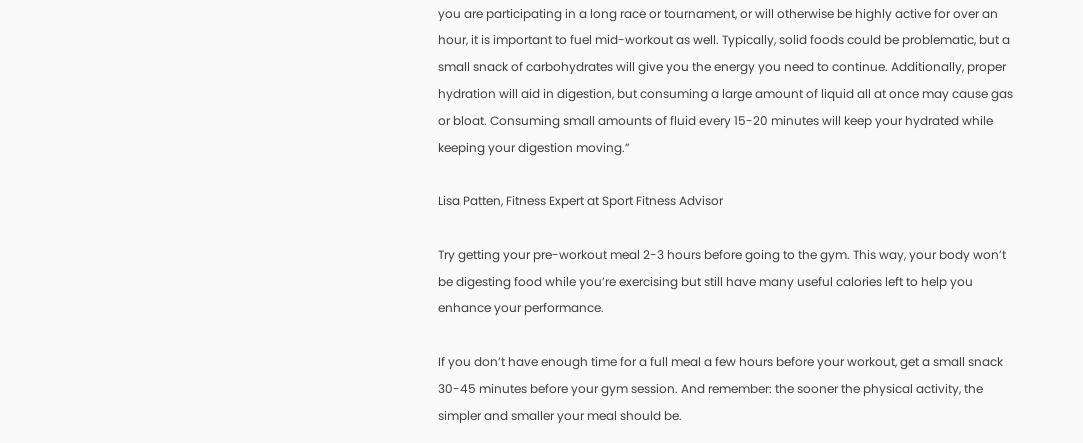you are participating in a long race or tournament, or will otherwise be highly active for over an hour, it is important to fuel mid-workout as well. Typically, solid foods could be problematic, but a small snack of carbohydrates will give you the energy you need to continue. Additionally, proper hydration will aid in digestion, but consuming a large amount of liquid all at once may cause gas or bloat. Consuming small amounts of fluid every 15-20 minutes will keep your hydrated while keeping your digestion moving.”

Lisa Patten, Fitness Expert at Sport Fitness Advisor

Try getting your pre-workout meal 2-3 hours before going to the gym. This way, your body won’t be digesting food while you’re exercising but still have many useful calories left to help you enhance your performance.

If you don’t have enough time for a full meal a few hours before your workout, get a small snack 30-45 minutes before your gym session. And remember: the sooner the physical activity, the simpler and smaller your meal should be.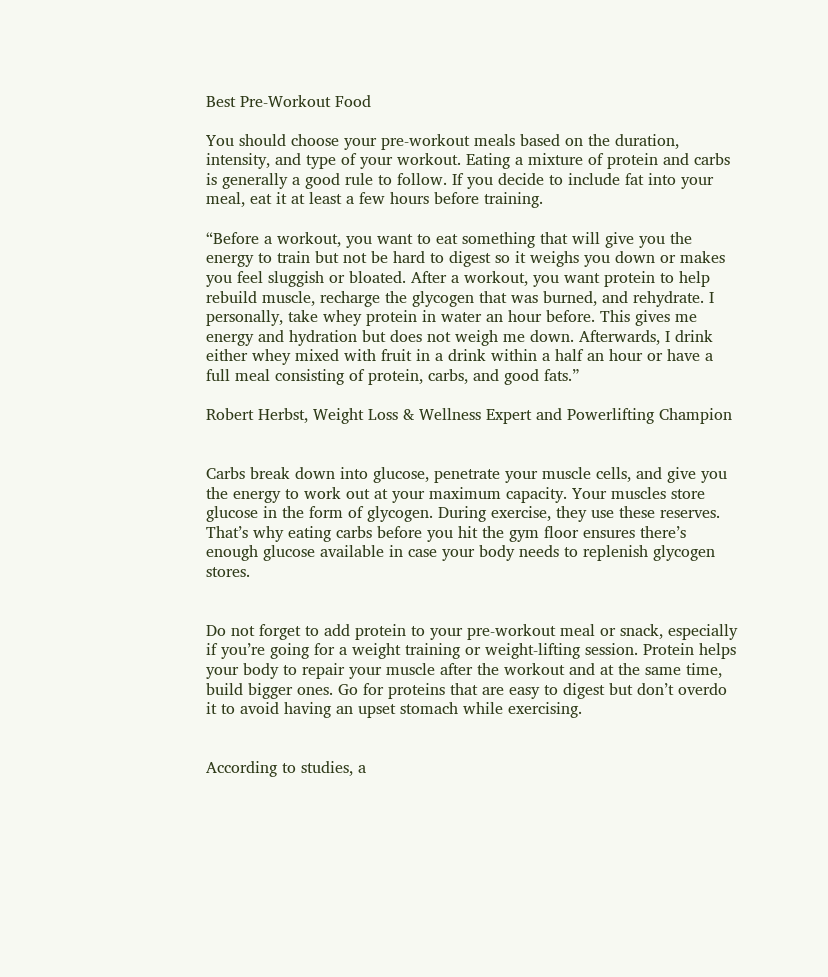Best Pre-Workout Food

You should choose your pre-workout meals based on the duration, intensity, and type of your workout. Eating a mixture of protein and carbs is generally a good rule to follow. If you decide to include fat into your meal, eat it at least a few hours before training.

“Before a workout, you want to eat something that will give you the energy to train but not be hard to digest so it weighs you down or makes you feel sluggish or bloated. After a workout, you want protein to help rebuild muscle, recharge the glycogen that was burned, and rehydrate. I personally, take whey protein in water an hour before. This gives me energy and hydration but does not weigh me down. Afterwards, I drink either whey mixed with fruit in a drink within a half an hour or have a full meal consisting of protein, carbs, and good fats.”

Robert Herbst, Weight Loss & Wellness Expert and Powerlifting Champion


Carbs break down into glucose, penetrate your muscle cells, and give you the energy to work out at your maximum capacity. Your muscles store glucose in the form of glycogen. During exercise, they use these reserves. That’s why eating carbs before you hit the gym floor ensures there’s enough glucose available in case your body needs to replenish glycogen stores.


Do not forget to add protein to your pre-workout meal or snack, especially if you’re going for a weight training or weight-lifting session. Protein helps your body to repair your muscle after the workout and at the same time, build bigger ones. Go for proteins that are easy to digest but don’t overdo it to avoid having an upset stomach while exercising.


According to studies, a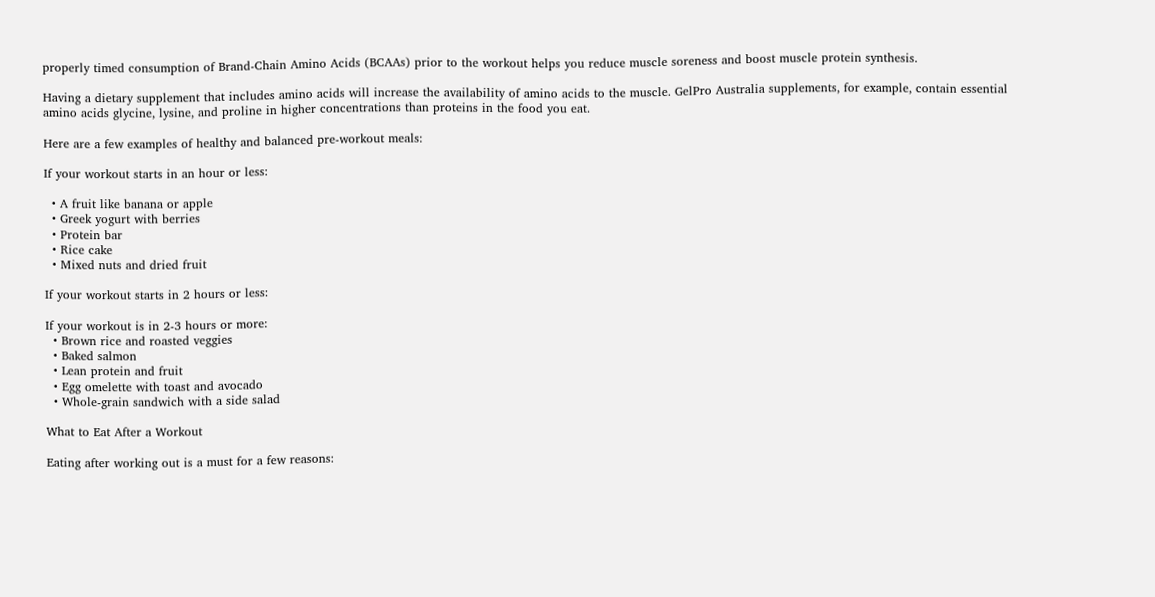properly timed consumption of Brand-Chain Amino Acids (BCAAs) prior to the workout helps you reduce muscle soreness and boost muscle protein synthesis.

Having a dietary supplement that includes amino acids will increase the availability of amino acids to the muscle. GelPro Australia supplements, for example, contain essential amino acids glycine, lysine, and proline in higher concentrations than proteins in the food you eat.

Here are a few examples of healthy and balanced pre-workout meals:

If your workout starts in an hour or less:

  • A fruit like banana or apple
  • Greek yogurt with berries
  • Protein bar
  • Rice cake
  • Mixed nuts and dried fruit

If your workout starts in 2 hours or less:

If your workout is in 2-3 hours or more:
  • Brown rice and roasted veggies
  • Baked salmon
  • Lean protein and fruit
  • Egg omelette with toast and avocado
  • Whole-grain sandwich with a side salad

What to Eat After a Workout

Eating after working out is a must for a few reasons: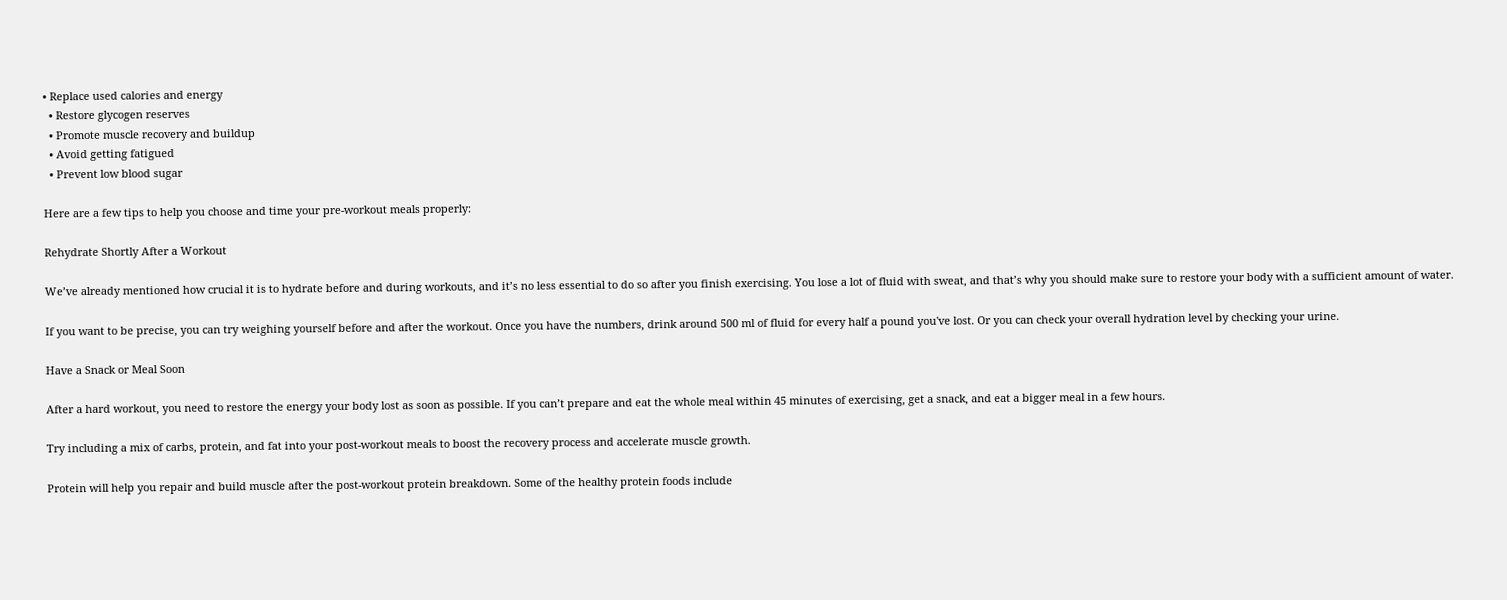• Replace used calories and energy
  • Restore glycogen reserves
  • Promote muscle recovery and buildup
  • Avoid getting fatigued
  • Prevent low blood sugar

Here are a few tips to help you choose and time your pre-workout meals properly:

Rehydrate Shortly After a Workout

We’ve already mentioned how crucial it is to hydrate before and during workouts, and it’s no less essential to do so after you finish exercising. You lose a lot of fluid with sweat, and that’s why you should make sure to restore your body with a sufficient amount of water.

If you want to be precise, you can try weighing yourself before and after the workout. Once you have the numbers, drink around 500 ml of fluid for every half a pound you've lost. Or you can check your overall hydration level by checking your urine.

Have a Snack or Meal Soon

After a hard workout, you need to restore the energy your body lost as soon as possible. If you can’t prepare and eat the whole meal within 45 minutes of exercising, get a snack, and eat a bigger meal in a few hours.

Try including a mix of carbs, protein, and fat into your post-workout meals to boost the recovery process and accelerate muscle growth.

Protein will help you repair and build muscle after the post-workout protein breakdown. Some of the healthy protein foods include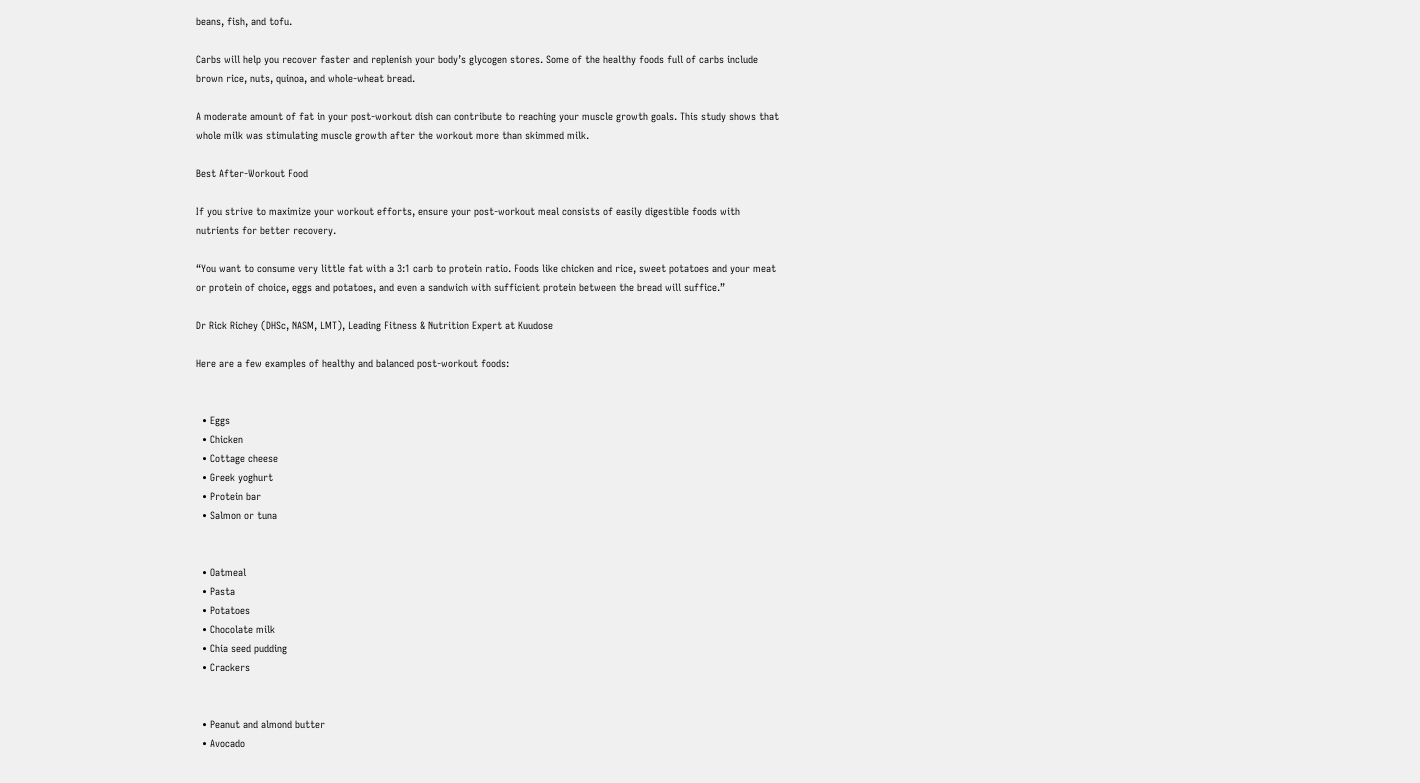beans, fish, and tofu.

Carbs will help you recover faster and replenish your body’s glycogen stores. Some of the healthy foods full of carbs include brown rice, nuts, quinoa, and whole-wheat bread.

A moderate amount of fat in your post-workout dish can contribute to reaching your muscle growth goals. This study shows that whole milk was stimulating muscle growth after the workout more than skimmed milk.

Best After-Workout Food

If you strive to maximize your workout efforts, ensure your post-workout meal consists of easily digestible foods with nutrients for better recovery.

“You want to consume very little fat with a 3:1 carb to protein ratio. Foods like chicken and rice, sweet potatoes and your meat or protein of choice, eggs and potatoes, and even a sandwich with sufficient protein between the bread will suffice.”

Dr Rick Richey (DHSc, NASM, LMT), Leading Fitness & Nutrition Expert at Kuudose

Here are a few examples of healthy and balanced post-workout foods:


  • Eggs
  • Chicken
  • Cottage cheese
  • Greek yoghurt
  • Protein bar
  • Salmon or tuna


  • Oatmeal
  • Pasta
  • Potatoes
  • Chocolate milk
  • Chia seed pudding
  • Crackers


  • Peanut and almond butter
  • Avocado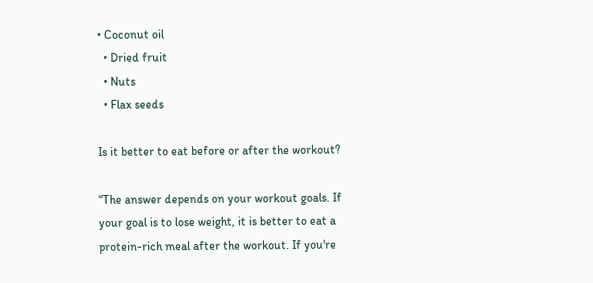• Coconut oil
  • Dried fruit
  • Nuts
  • Flax seeds

Is it better to eat before or after the workout?

“The answer depends on your workout goals. If your goal is to lose weight, it is better to eat a protein-rich meal after the workout. If you're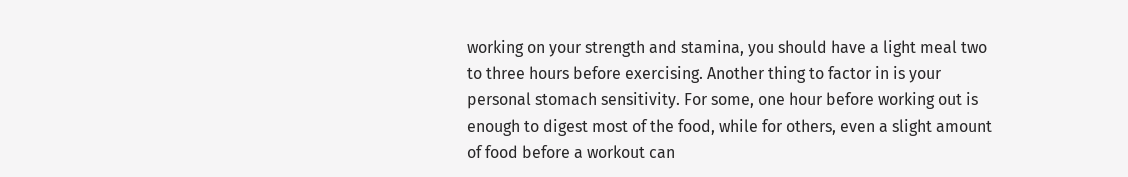working on your strength and stamina, you should have a light meal two to three hours before exercising. Another thing to factor in is your personal stomach sensitivity. For some, one hour before working out is enough to digest most of the food, while for others, even a slight amount of food before a workout can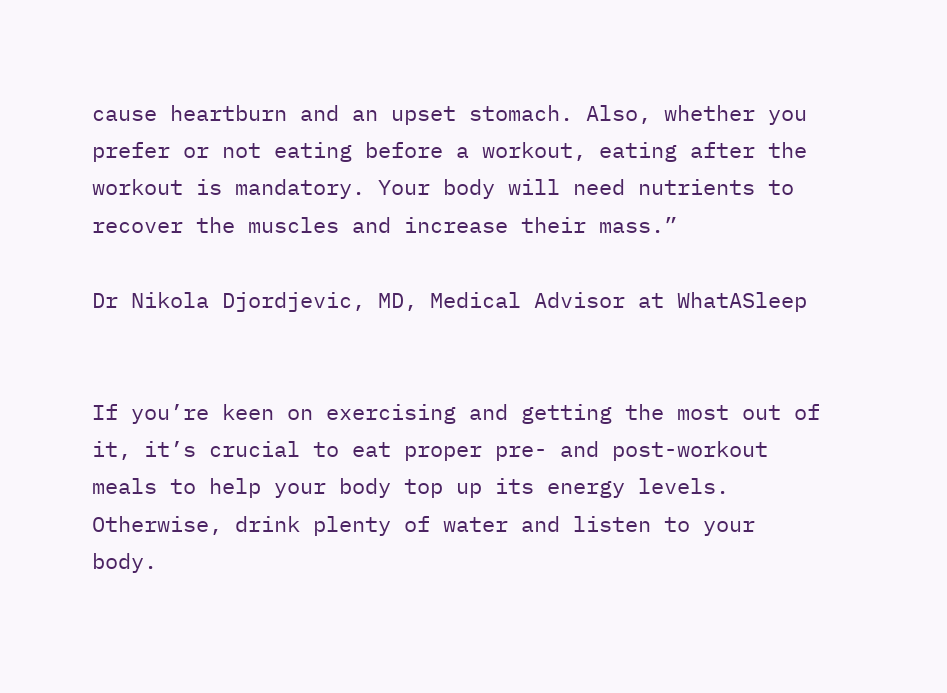cause heartburn and an upset stomach. Also, whether you prefer or not eating before a workout, eating after the workout is mandatory. Your body will need nutrients to recover the muscles and increase their mass.”

Dr Nikola Djordjevic, MD, Medical Advisor at WhatASleep


If you’re keen on exercising and getting the most out of it, it’s crucial to eat proper pre- and post-workout meals to help your body top up its energy levels. Otherwise, drink plenty of water and listen to your body.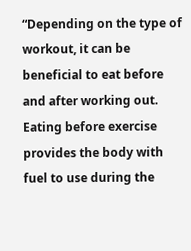“Depending on the type of workout, it can be beneficial to eat before and after working out. Eating before exercise provides the body with fuel to use during the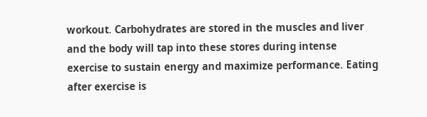workout. Carbohydrates are stored in the muscles and liver and the body will tap into these stores during intense exercise to sustain energy and maximize performance. Eating after exercise is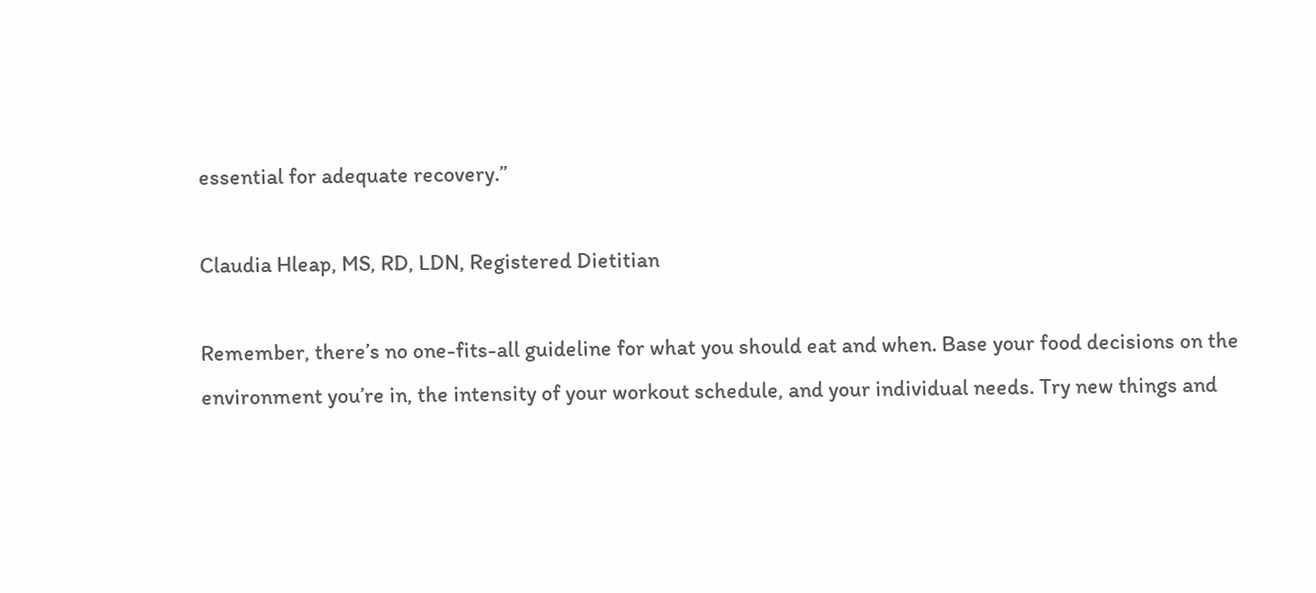essential for adequate recovery.”

Claudia Hleap, MS, RD, LDN, Registered Dietitian

Remember, there’s no one-fits-all guideline for what you should eat and when. Base your food decisions on the environment you’re in, the intensity of your workout schedule, and your individual needs. Try new things and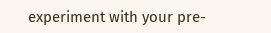experiment with your pre-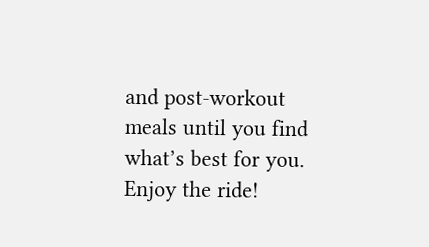and post-workout meals until you find what’s best for you. Enjoy the ride!